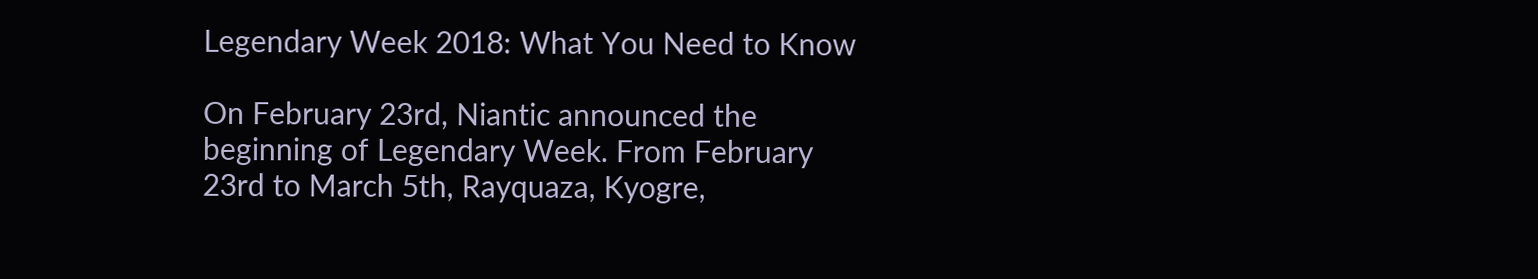Legendary Week 2018: What You Need to Know

On February 23rd, Niantic announced the beginning of Legendary Week. From February 23rd to March 5th, Rayquaza, Kyogre,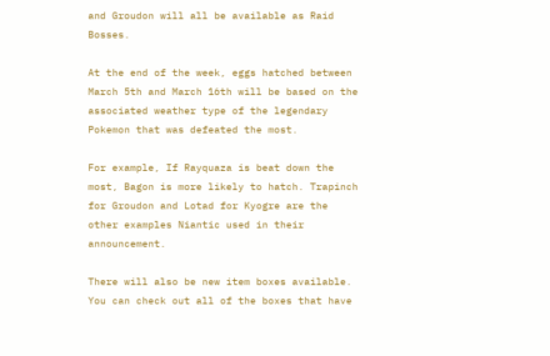and Groudon will all be available as Raid Bosses.

At the end of the week, eggs hatched between March 5th and March 16th will be based on the associated weather type of the legendary Pokemon that was defeated the most.

For example, If Rayquaza is beat down the most, Bagon is more likely to hatch. Trapinch for Groudon and Lotad for Kyogre are the other examples Niantic used in their announcement.

There will also be new item boxes available. You can check out all of the boxes that have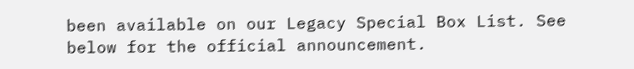been available on our Legacy Special Box List. See below for the official announcement.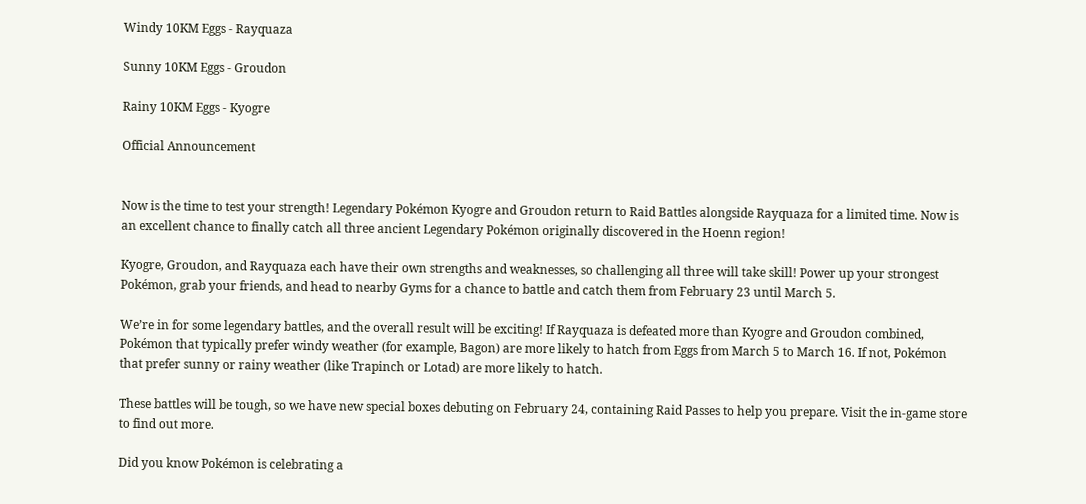Windy 10KM Eggs - Rayquaza

Sunny 10KM Eggs - Groudon

Rainy 10KM Eggs - Kyogre

Official Announcement


Now is the time to test your strength! Legendary Pokémon Kyogre and Groudon return to Raid Battles alongside Rayquaza for a limited time. Now is an excellent chance to finally catch all three ancient Legendary Pokémon originally discovered in the Hoenn region!

Kyogre, Groudon, and Rayquaza each have their own strengths and weaknesses, so challenging all three will take skill! Power up your strongest Pokémon, grab your friends, and head to nearby Gyms for a chance to battle and catch them from February 23 until March 5.

We’re in for some legendary battles, and the overall result will be exciting! If Rayquaza is defeated more than Kyogre and Groudon combined, Pokémon that typically prefer windy weather (for example, Bagon) are more likely to hatch from Eggs from March 5 to March 16. If not, Pokémon that prefer sunny or rainy weather (like Trapinch or Lotad) are more likely to hatch.

These battles will be tough, so we have new special boxes debuting on February 24, containing Raid Passes to help you prepare. Visit the in-game store to find out more.

Did you know Pokémon is celebrating a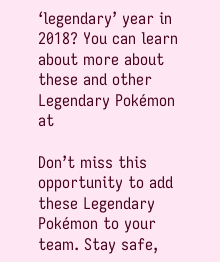‘legendary’ year in 2018? You can learn about more about these and other Legendary Pokémon at

Don’t miss this opportunity to add these Legendary Pokémon to your team. Stay safe,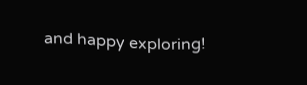and happy exploring!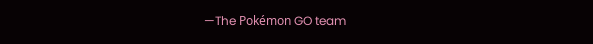—The Pokémon GO team